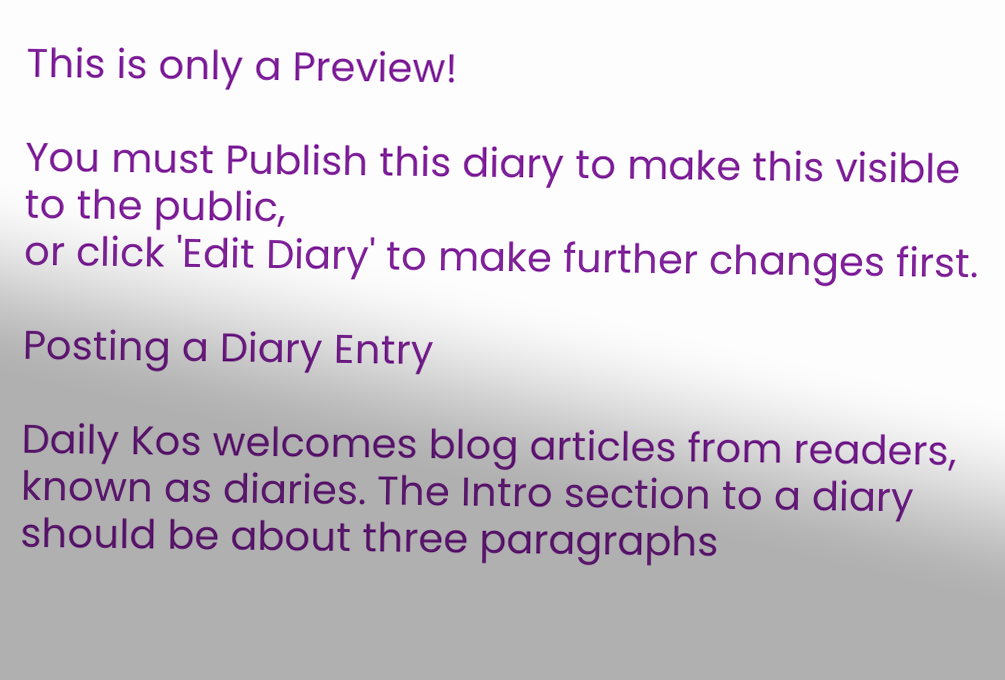This is only a Preview!

You must Publish this diary to make this visible to the public,
or click 'Edit Diary' to make further changes first.

Posting a Diary Entry

Daily Kos welcomes blog articles from readers, known as diaries. The Intro section to a diary should be about three paragraphs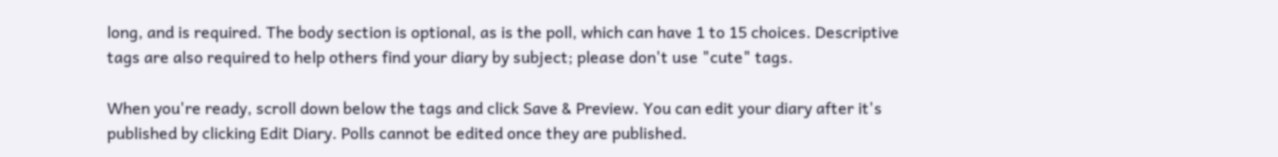long, and is required. The body section is optional, as is the poll, which can have 1 to 15 choices. Descriptive tags are also required to help others find your diary by subject; please don't use "cute" tags.

When you're ready, scroll down below the tags and click Save & Preview. You can edit your diary after it's published by clicking Edit Diary. Polls cannot be edited once they are published.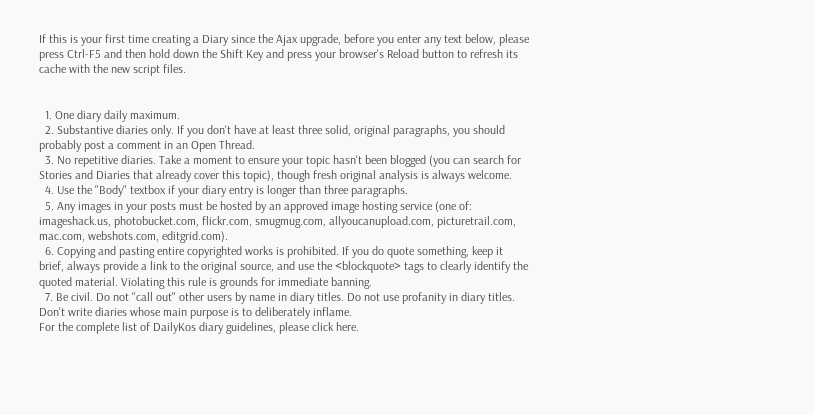If this is your first time creating a Diary since the Ajax upgrade, before you enter any text below, please press Ctrl-F5 and then hold down the Shift Key and press your browser's Reload button to refresh its cache with the new script files.


  1. One diary daily maximum.
  2. Substantive diaries only. If you don't have at least three solid, original paragraphs, you should probably post a comment in an Open Thread.
  3. No repetitive diaries. Take a moment to ensure your topic hasn't been blogged (you can search for Stories and Diaries that already cover this topic), though fresh original analysis is always welcome.
  4. Use the "Body" textbox if your diary entry is longer than three paragraphs.
  5. Any images in your posts must be hosted by an approved image hosting service (one of: imageshack.us, photobucket.com, flickr.com, smugmug.com, allyoucanupload.com, picturetrail.com, mac.com, webshots.com, editgrid.com).
  6. Copying and pasting entire copyrighted works is prohibited. If you do quote something, keep it brief, always provide a link to the original source, and use the <blockquote> tags to clearly identify the quoted material. Violating this rule is grounds for immediate banning.
  7. Be civil. Do not "call out" other users by name in diary titles. Do not use profanity in diary titles. Don't write diaries whose main purpose is to deliberately inflame.
For the complete list of DailyKos diary guidelines, please click here.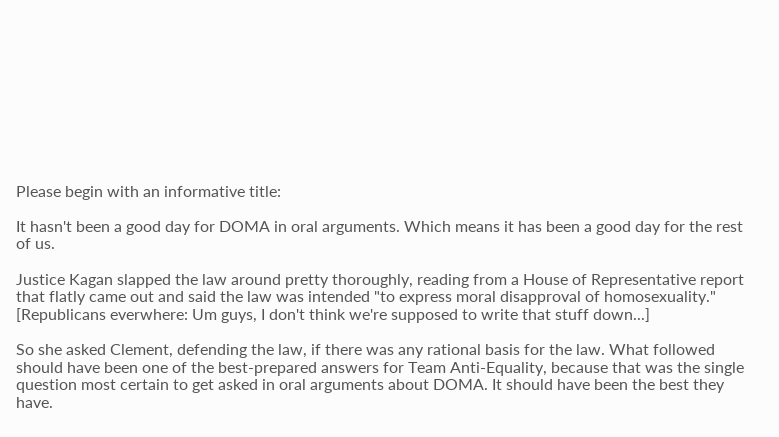Please begin with an informative title:

It hasn't been a good day for DOMA in oral arguments. Which means it has been a good day for the rest of us.

Justice Kagan slapped the law around pretty thoroughly, reading from a House of Representative report that flatly came out and said the law was intended "to express moral disapproval of homosexuality." [Republicans everwhere: Um guys, I don't think we're supposed to write that stuff down...]

So she asked Clement, defending the law, if there was any rational basis for the law. What followed should have been one of the best-prepared answers for Team Anti-Equality, because that was the single question most certain to get asked in oral arguments about DOMA. It should have been the best they have.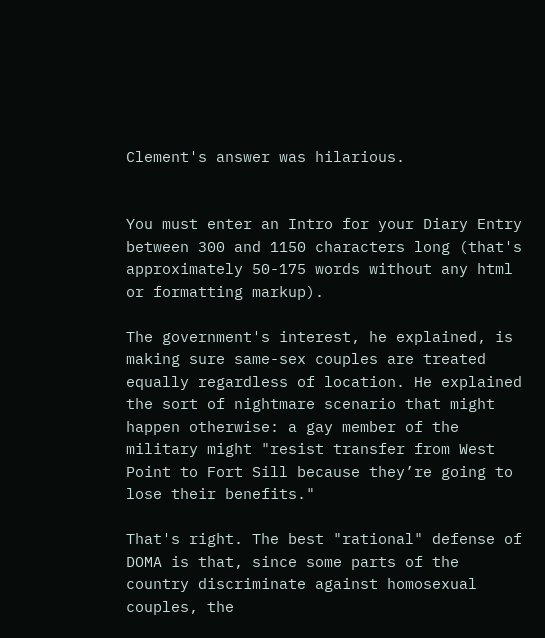Clement's answer was hilarious.


You must enter an Intro for your Diary Entry between 300 and 1150 characters long (that's approximately 50-175 words without any html or formatting markup).

The government's interest, he explained, is making sure same-sex couples are treated equally regardless of location. He explained the sort of nightmare scenario that might happen otherwise: a gay member of the military might "resist transfer from West Point to Fort Sill because they’re going to lose their benefits."

That's right. The best "rational" defense of DOMA is that, since some parts of the country discriminate against homosexual couples, the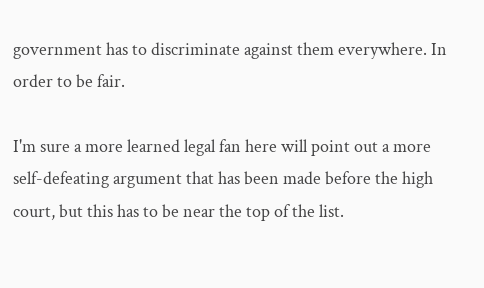government has to discriminate against them everywhere. In order to be fair.

I'm sure a more learned legal fan here will point out a more self-defeating argument that has been made before the high court, but this has to be near the top of the list.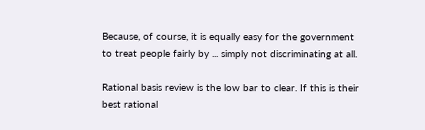Because, of course, it is equally easy for the government to treat people fairly by ... simply not discriminating at all.

Rational basis review is the low bar to clear. If this is their best rational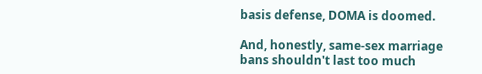basis defense, DOMA is doomed.

And, honestly, same-sex marriage bans shouldn't last too much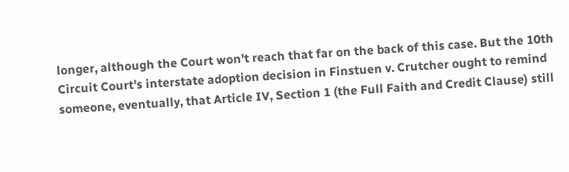longer, although the Court won't reach that far on the back of this case. But the 10th Circuit Court's interstate adoption decision in Finstuen v. Crutcher ought to remind someone, eventually, that Article IV, Section 1 (the Full Faith and Credit Clause) still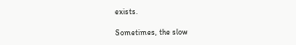exists.

Sometimes, the slow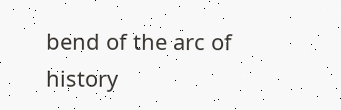bend of the arc of history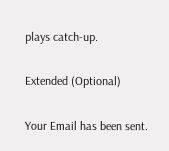plays catch-up.

Extended (Optional)

Your Email has been sent.